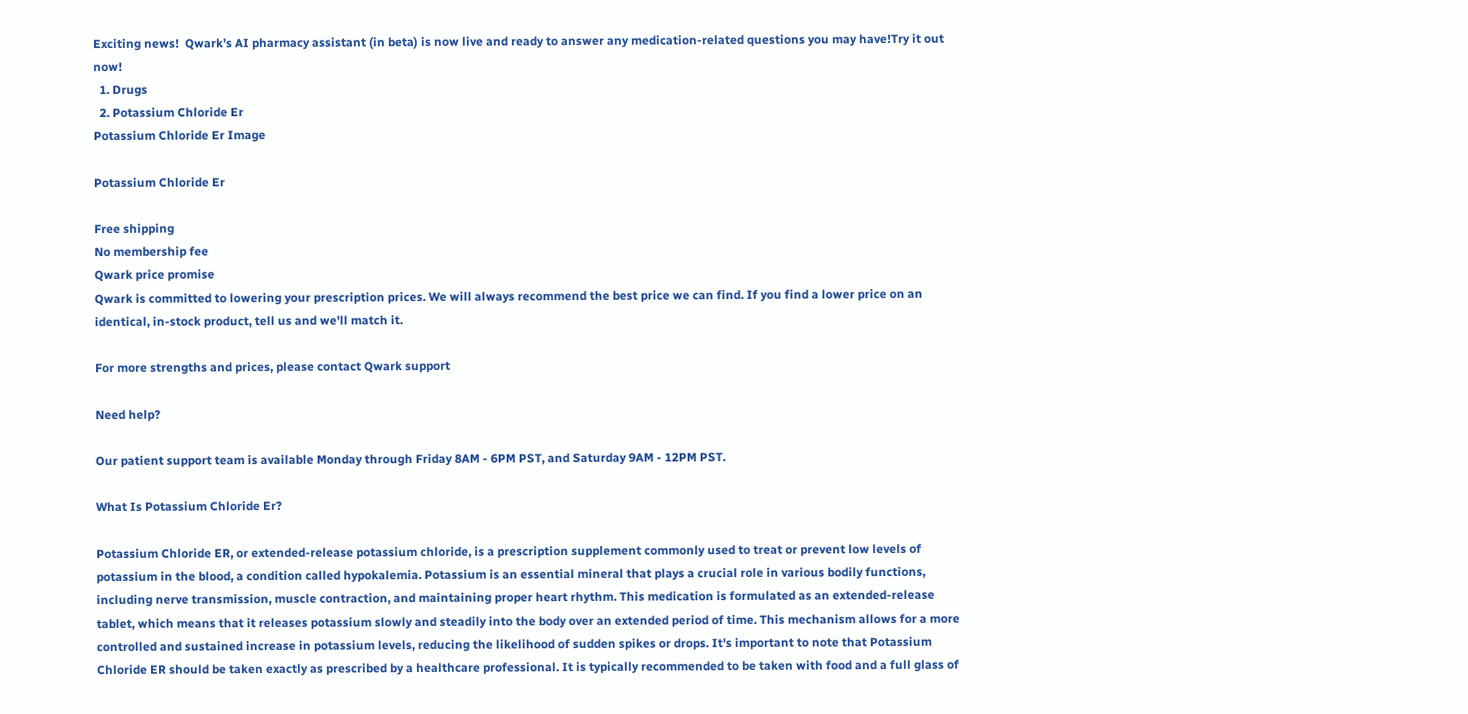Exciting news!  Qwark’s AI pharmacy assistant (in beta) is now live and ready to answer any medication-related questions you may have!Try it out now!
  1. Drugs
  2. Potassium Chloride Er
Potassium Chloride Er Image

Potassium Chloride Er

Free shipping
No membership fee
Qwark price promise
Qwark is committed to lowering your prescription prices. We will always recommend the best price we can find. If you find a lower price on an identical, in-stock product, tell us and we'll match it.

For more strengths and prices, please contact Qwark support

Need help?

Our patient support team is available Monday through Friday 8AM - 6PM PST, and Saturday 9AM - 12PM PST.

What Is Potassium Chloride Er?

Potassium Chloride ER, or extended-release potassium chloride, is a prescription supplement commonly used to treat or prevent low levels of potassium in the blood, a condition called hypokalemia. Potassium is an essential mineral that plays a crucial role in various bodily functions, including nerve transmission, muscle contraction, and maintaining proper heart rhythm. This medication is formulated as an extended-release tablet, which means that it releases potassium slowly and steadily into the body over an extended period of time. This mechanism allows for a more controlled and sustained increase in potassium levels, reducing the likelihood of sudden spikes or drops. It's important to note that Potassium Chloride ER should be taken exactly as prescribed by a healthcare professional. It is typically recommended to be taken with food and a full glass of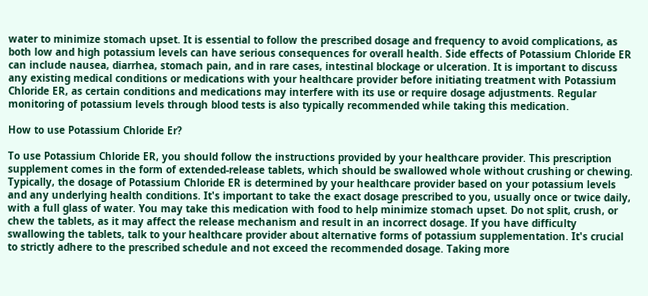water to minimize stomach upset. It is essential to follow the prescribed dosage and frequency to avoid complications, as both low and high potassium levels can have serious consequences for overall health. Side effects of Potassium Chloride ER can include nausea, diarrhea, stomach pain, and in rare cases, intestinal blockage or ulceration. It is important to discuss any existing medical conditions or medications with your healthcare provider before initiating treatment with Potassium Chloride ER, as certain conditions and medications may interfere with its use or require dosage adjustments. Regular monitoring of potassium levels through blood tests is also typically recommended while taking this medication.

How to use Potassium Chloride Er?

To use Potassium Chloride ER, you should follow the instructions provided by your healthcare provider. This prescription supplement comes in the form of extended-release tablets, which should be swallowed whole without crushing or chewing. Typically, the dosage of Potassium Chloride ER is determined by your healthcare provider based on your potassium levels and any underlying health conditions. It's important to take the exact dosage prescribed to you, usually once or twice daily, with a full glass of water. You may take this medication with food to help minimize stomach upset. Do not split, crush, or chew the tablets, as it may affect the release mechanism and result in an incorrect dosage. If you have difficulty swallowing the tablets, talk to your healthcare provider about alternative forms of potassium supplementation. It's crucial to strictly adhere to the prescribed schedule and not exceed the recommended dosage. Taking more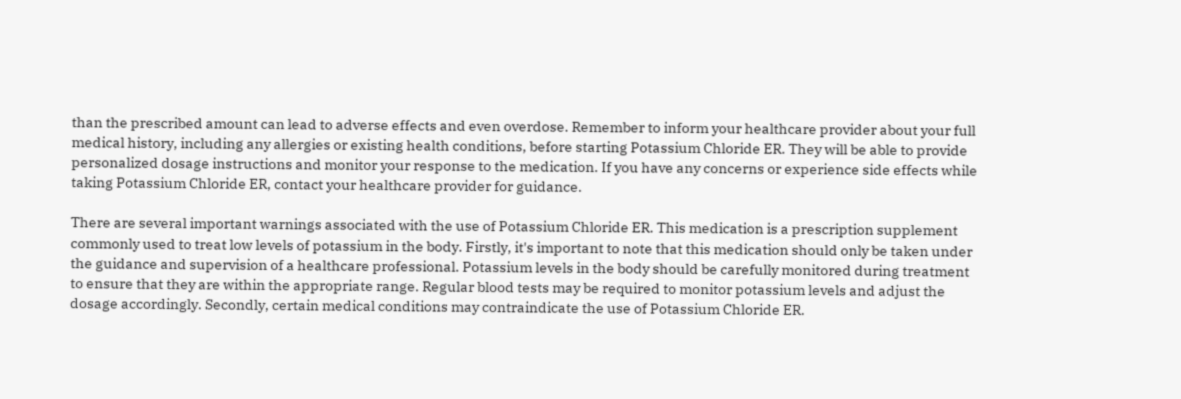than the prescribed amount can lead to adverse effects and even overdose. Remember to inform your healthcare provider about your full medical history, including any allergies or existing health conditions, before starting Potassium Chloride ER. They will be able to provide personalized dosage instructions and monitor your response to the medication. If you have any concerns or experience side effects while taking Potassium Chloride ER, contact your healthcare provider for guidance.

There are several important warnings associated with the use of Potassium Chloride ER. This medication is a prescription supplement commonly used to treat low levels of potassium in the body. Firstly, it's important to note that this medication should only be taken under the guidance and supervision of a healthcare professional. Potassium levels in the body should be carefully monitored during treatment to ensure that they are within the appropriate range. Regular blood tests may be required to monitor potassium levels and adjust the dosage accordingly. Secondly, certain medical conditions may contraindicate the use of Potassium Chloride ER.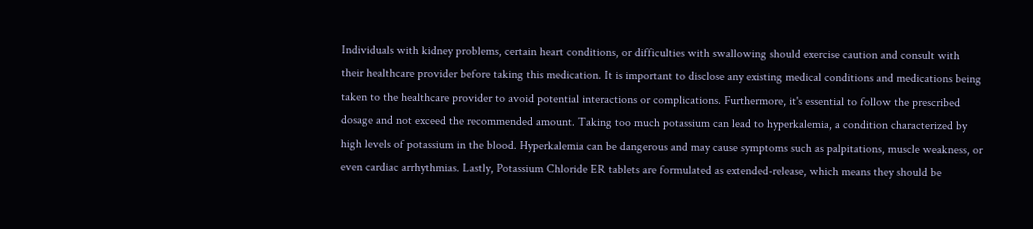Individuals with kidney problems, certain heart conditions, or difficulties with swallowing should exercise caution and consult with their healthcare provider before taking this medication. It is important to disclose any existing medical conditions and medications being taken to the healthcare provider to avoid potential interactions or complications. Furthermore, it's essential to follow the prescribed dosage and not exceed the recommended amount. Taking too much potassium can lead to hyperkalemia, a condition characterized by high levels of potassium in the blood. Hyperkalemia can be dangerous and may cause symptoms such as palpitations, muscle weakness, or even cardiac arrhythmias. Lastly, Potassium Chloride ER tablets are formulated as extended-release, which means they should be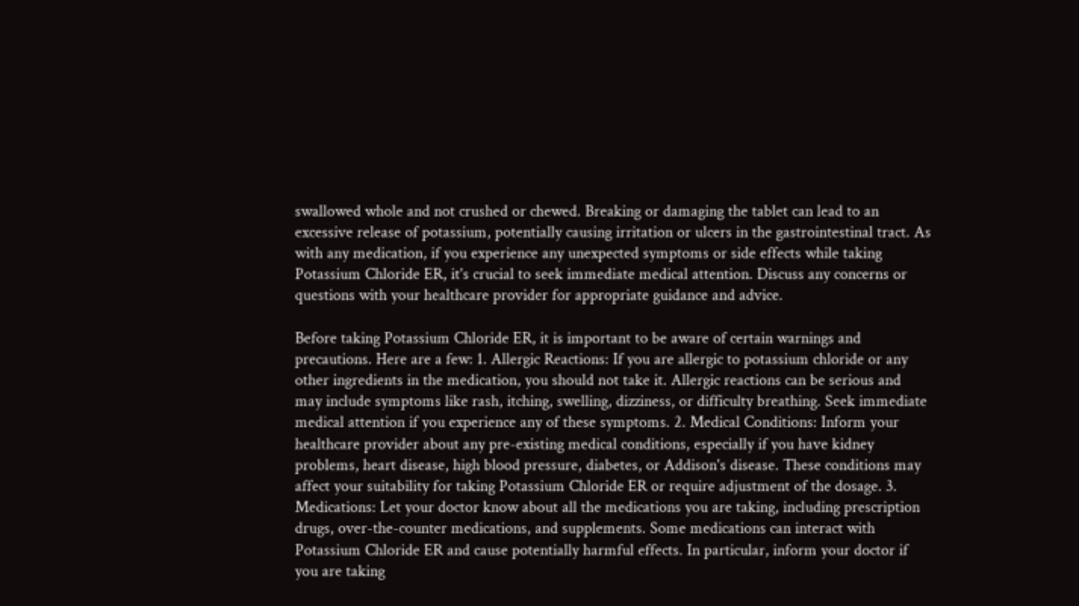swallowed whole and not crushed or chewed. Breaking or damaging the tablet can lead to an excessive release of potassium, potentially causing irritation or ulcers in the gastrointestinal tract. As with any medication, if you experience any unexpected symptoms or side effects while taking Potassium Chloride ER, it's crucial to seek immediate medical attention. Discuss any concerns or questions with your healthcare provider for appropriate guidance and advice.

Before taking Potassium Chloride ER, it is important to be aware of certain warnings and precautions. Here are a few: 1. Allergic Reactions: If you are allergic to potassium chloride or any other ingredients in the medication, you should not take it. Allergic reactions can be serious and may include symptoms like rash, itching, swelling, dizziness, or difficulty breathing. Seek immediate medical attention if you experience any of these symptoms. 2. Medical Conditions: Inform your healthcare provider about any pre-existing medical conditions, especially if you have kidney problems, heart disease, high blood pressure, diabetes, or Addison's disease. These conditions may affect your suitability for taking Potassium Chloride ER or require adjustment of the dosage. 3. Medications: Let your doctor know about all the medications you are taking, including prescription drugs, over-the-counter medications, and supplements. Some medications can interact with Potassium Chloride ER and cause potentially harmful effects. In particular, inform your doctor if you are taking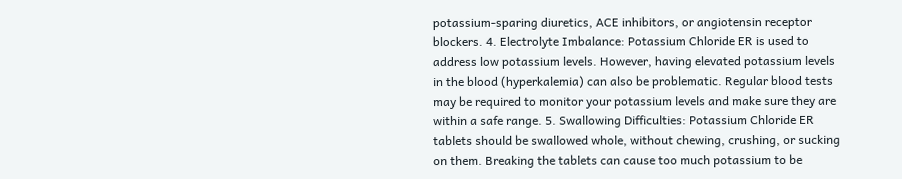potassium-sparing diuretics, ACE inhibitors, or angiotensin receptor blockers. 4. Electrolyte Imbalance: Potassium Chloride ER is used to address low potassium levels. However, having elevated potassium levels in the blood (hyperkalemia) can also be problematic. Regular blood tests may be required to monitor your potassium levels and make sure they are within a safe range. 5. Swallowing Difficulties: Potassium Chloride ER tablets should be swallowed whole, without chewing, crushing, or sucking on them. Breaking the tablets can cause too much potassium to be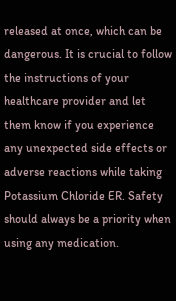released at once, which can be dangerous. It is crucial to follow the instructions of your healthcare provider and let them know if you experience any unexpected side effects or adverse reactions while taking Potassium Chloride ER. Safety should always be a priority when using any medication.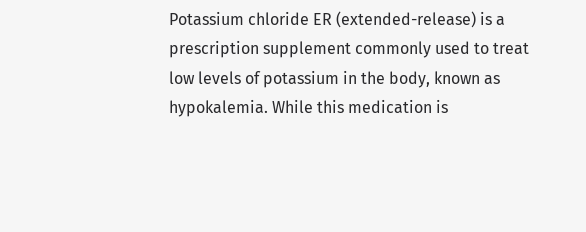Potassium chloride ER (extended-release) is a prescription supplement commonly used to treat low levels of potassium in the body, known as hypokalemia. While this medication is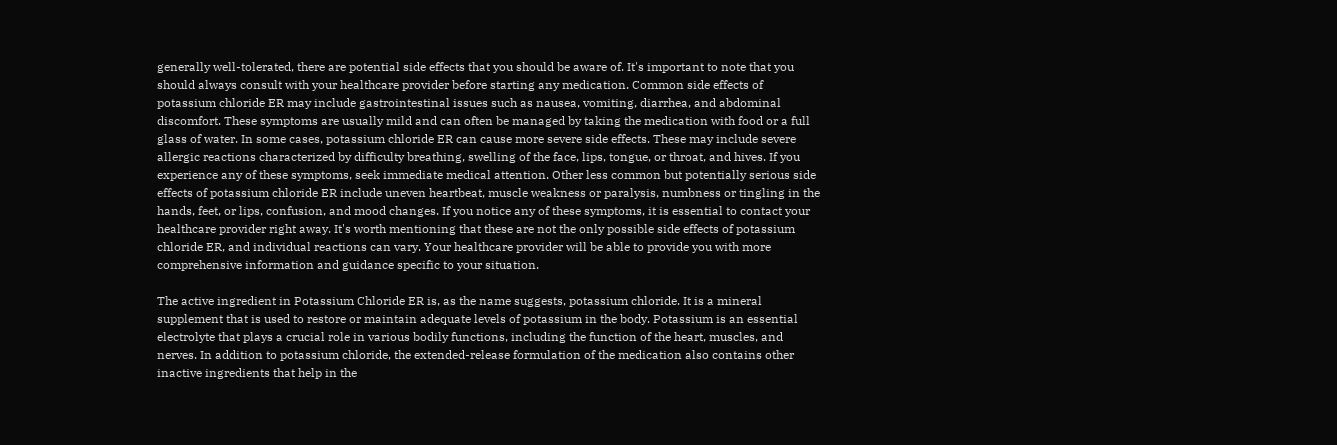generally well-tolerated, there are potential side effects that you should be aware of. It's important to note that you should always consult with your healthcare provider before starting any medication. Common side effects of potassium chloride ER may include gastrointestinal issues such as nausea, vomiting, diarrhea, and abdominal discomfort. These symptoms are usually mild and can often be managed by taking the medication with food or a full glass of water. In some cases, potassium chloride ER can cause more severe side effects. These may include severe allergic reactions characterized by difficulty breathing, swelling of the face, lips, tongue, or throat, and hives. If you experience any of these symptoms, seek immediate medical attention. Other less common but potentially serious side effects of potassium chloride ER include uneven heartbeat, muscle weakness or paralysis, numbness or tingling in the hands, feet, or lips, confusion, and mood changes. If you notice any of these symptoms, it is essential to contact your healthcare provider right away. It's worth mentioning that these are not the only possible side effects of potassium chloride ER, and individual reactions can vary. Your healthcare provider will be able to provide you with more comprehensive information and guidance specific to your situation.

The active ingredient in Potassium Chloride ER is, as the name suggests, potassium chloride. It is a mineral supplement that is used to restore or maintain adequate levels of potassium in the body. Potassium is an essential electrolyte that plays a crucial role in various bodily functions, including the function of the heart, muscles, and nerves. In addition to potassium chloride, the extended-release formulation of the medication also contains other inactive ingredients that help in the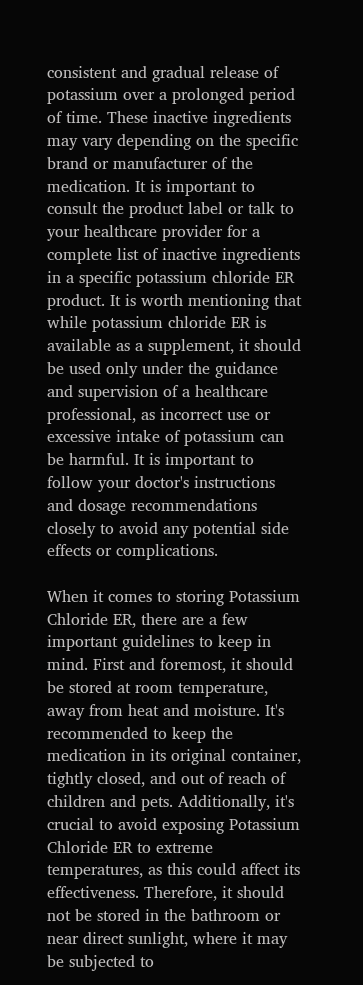consistent and gradual release of potassium over a prolonged period of time. These inactive ingredients may vary depending on the specific brand or manufacturer of the medication. It is important to consult the product label or talk to your healthcare provider for a complete list of inactive ingredients in a specific potassium chloride ER product. It is worth mentioning that while potassium chloride ER is available as a supplement, it should be used only under the guidance and supervision of a healthcare professional, as incorrect use or excessive intake of potassium can be harmful. It is important to follow your doctor's instructions and dosage recommendations closely to avoid any potential side effects or complications.

When it comes to storing Potassium Chloride ER, there are a few important guidelines to keep in mind. First and foremost, it should be stored at room temperature, away from heat and moisture. It's recommended to keep the medication in its original container, tightly closed, and out of reach of children and pets. Additionally, it's crucial to avoid exposing Potassium Chloride ER to extreme temperatures, as this could affect its effectiveness. Therefore, it should not be stored in the bathroom or near direct sunlight, where it may be subjected to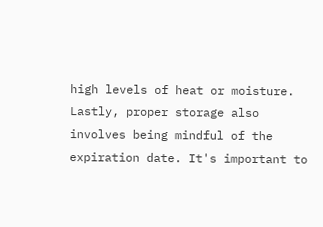high levels of heat or moisture. Lastly, proper storage also involves being mindful of the expiration date. It's important to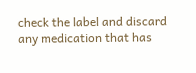check the label and discard any medication that has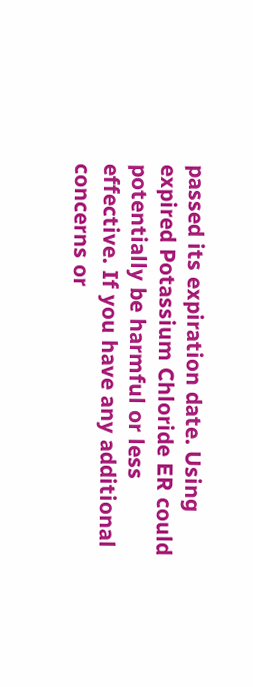passed its expiration date. Using expired Potassium Chloride ER could potentially be harmful or less effective. If you have any additional concerns or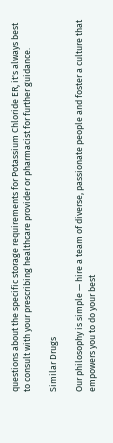questions about the specific storage requirements for Potassium Chloride ER, it's always best to consult with your prescribing healthcare provider or pharmacist for further guidance.

Similar Drugs

Our philosophy is simple — hire a team of diverse, passionate people and foster a culture that empowers you to do your best